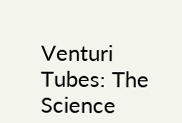Venturi Tubes: The Science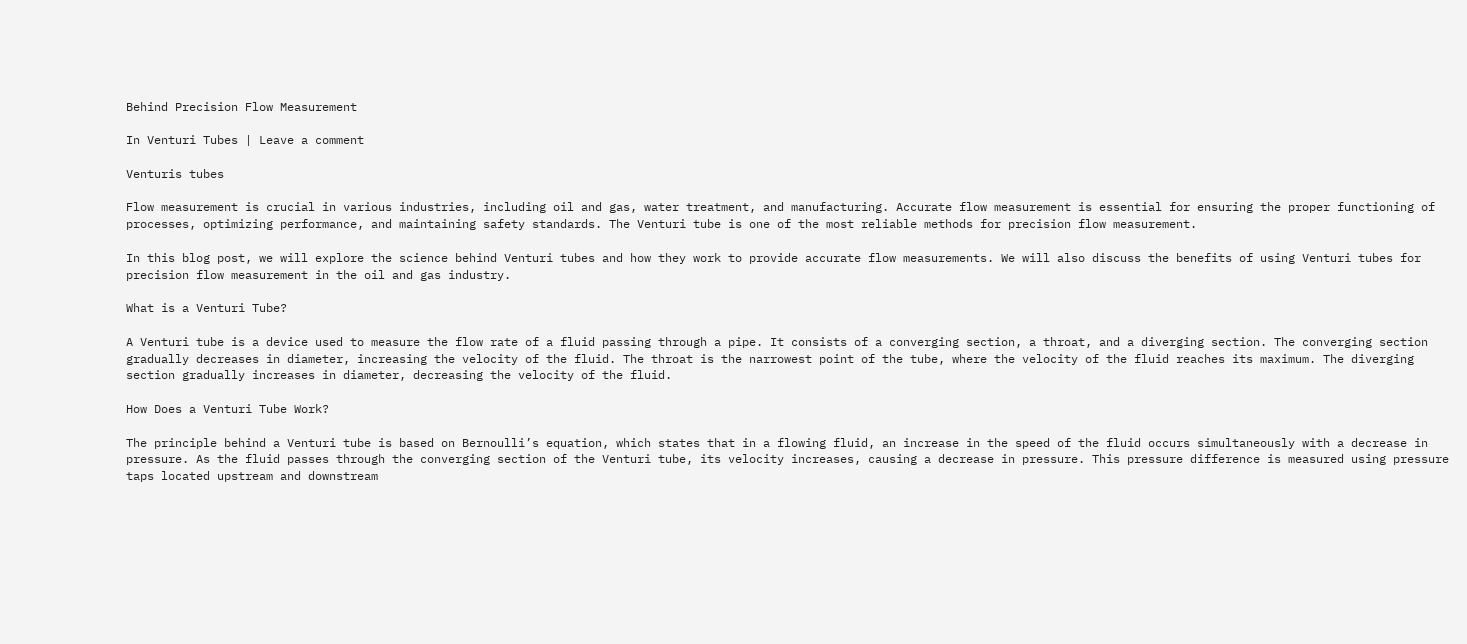Behind Precision Flow Measurement

In Venturi Tubes | Leave a comment

Venturis tubes

Flow measurement is crucial in various industries, including oil and gas, water treatment, and manufacturing. Accurate flow measurement is essential for ensuring the proper functioning of processes, optimizing performance, and maintaining safety standards. The Venturi tube is one of the most reliable methods for precision flow measurement.

In this blog post, we will explore the science behind Venturi tubes and how they work to provide accurate flow measurements. We will also discuss the benefits of using Venturi tubes for precision flow measurement in the oil and gas industry.

What is a Venturi Tube?

A Venturi tube is a device used to measure the flow rate of a fluid passing through a pipe. It consists of a converging section, a throat, and a diverging section. The converging section gradually decreases in diameter, increasing the velocity of the fluid. The throat is the narrowest point of the tube, where the velocity of the fluid reaches its maximum. The diverging section gradually increases in diameter, decreasing the velocity of the fluid.

How Does a Venturi Tube Work?

The principle behind a Venturi tube is based on Bernoulli’s equation, which states that in a flowing fluid, an increase in the speed of the fluid occurs simultaneously with a decrease in pressure. As the fluid passes through the converging section of the Venturi tube, its velocity increases, causing a decrease in pressure. This pressure difference is measured using pressure taps located upstream and downstream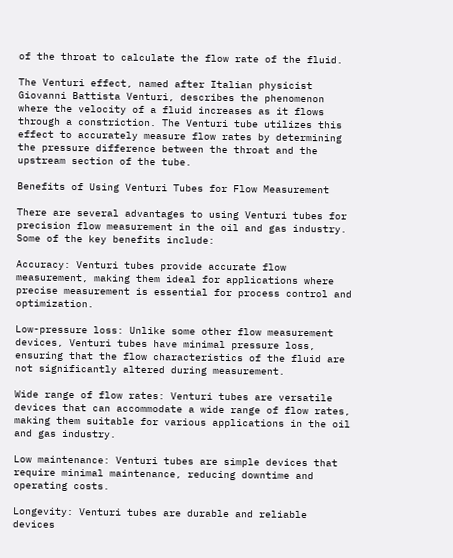of the throat to calculate the flow rate of the fluid.

The Venturi effect, named after Italian physicist Giovanni Battista Venturi, describes the phenomenon where the velocity of a fluid increases as it flows through a constriction. The Venturi tube utilizes this effect to accurately measure flow rates by determining the pressure difference between the throat and the upstream section of the tube.

Benefits of Using Venturi Tubes for Flow Measurement

There are several advantages to using Venturi tubes for precision flow measurement in the oil and gas industry. Some of the key benefits include:

Accuracy: Venturi tubes provide accurate flow measurement, making them ideal for applications where precise measurement is essential for process control and optimization.

Low-pressure loss: Unlike some other flow measurement devices, Venturi tubes have minimal pressure loss, ensuring that the flow characteristics of the fluid are not significantly altered during measurement.

Wide range of flow rates: Venturi tubes are versatile devices that can accommodate a wide range of flow rates, making them suitable for various applications in the oil and gas industry.

Low maintenance: Venturi tubes are simple devices that require minimal maintenance, reducing downtime and operating costs.

Longevity: Venturi tubes are durable and reliable devices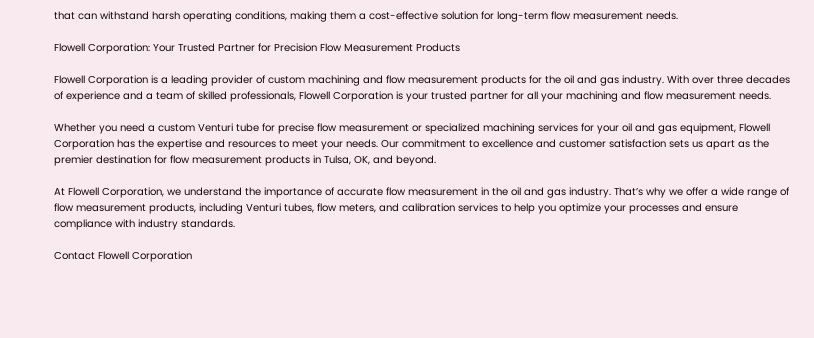that can withstand harsh operating conditions, making them a cost-effective solution for long-term flow measurement needs.

Flowell Corporation: Your Trusted Partner for Precision Flow Measurement Products

Flowell Corporation is a leading provider of custom machining and flow measurement products for the oil and gas industry. With over three decades of experience and a team of skilled professionals, Flowell Corporation is your trusted partner for all your machining and flow measurement needs.

Whether you need a custom Venturi tube for precise flow measurement or specialized machining services for your oil and gas equipment, Flowell Corporation has the expertise and resources to meet your needs. Our commitment to excellence and customer satisfaction sets us apart as the premier destination for flow measurement products in Tulsa, OK, and beyond.

At Flowell Corporation, we understand the importance of accurate flow measurement in the oil and gas industry. That’s why we offer a wide range of flow measurement products, including Venturi tubes, flow meters, and calibration services to help you optimize your processes and ensure compliance with industry standards.

Contact Flowell Corporation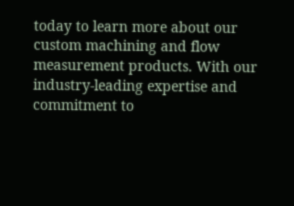today to learn more about our custom machining and flow measurement products. With our industry-leading expertise and commitment to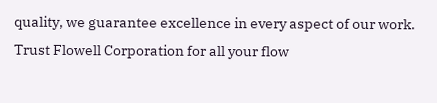quality, we guarantee excellence in every aspect of our work. Trust Flowell Corporation for all your flow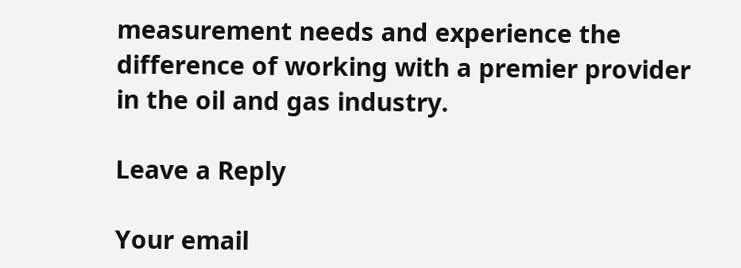measurement needs and experience the difference of working with a premier provider in the oil and gas industry.

Leave a Reply

Your email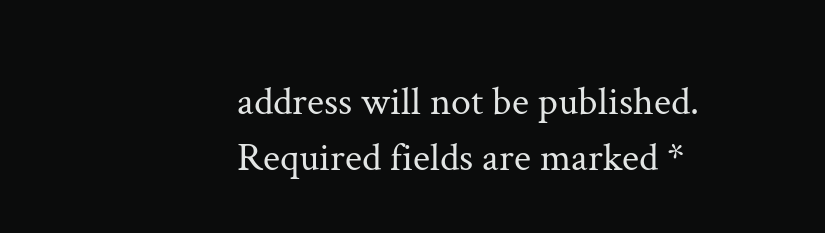address will not be published. Required fields are marked *